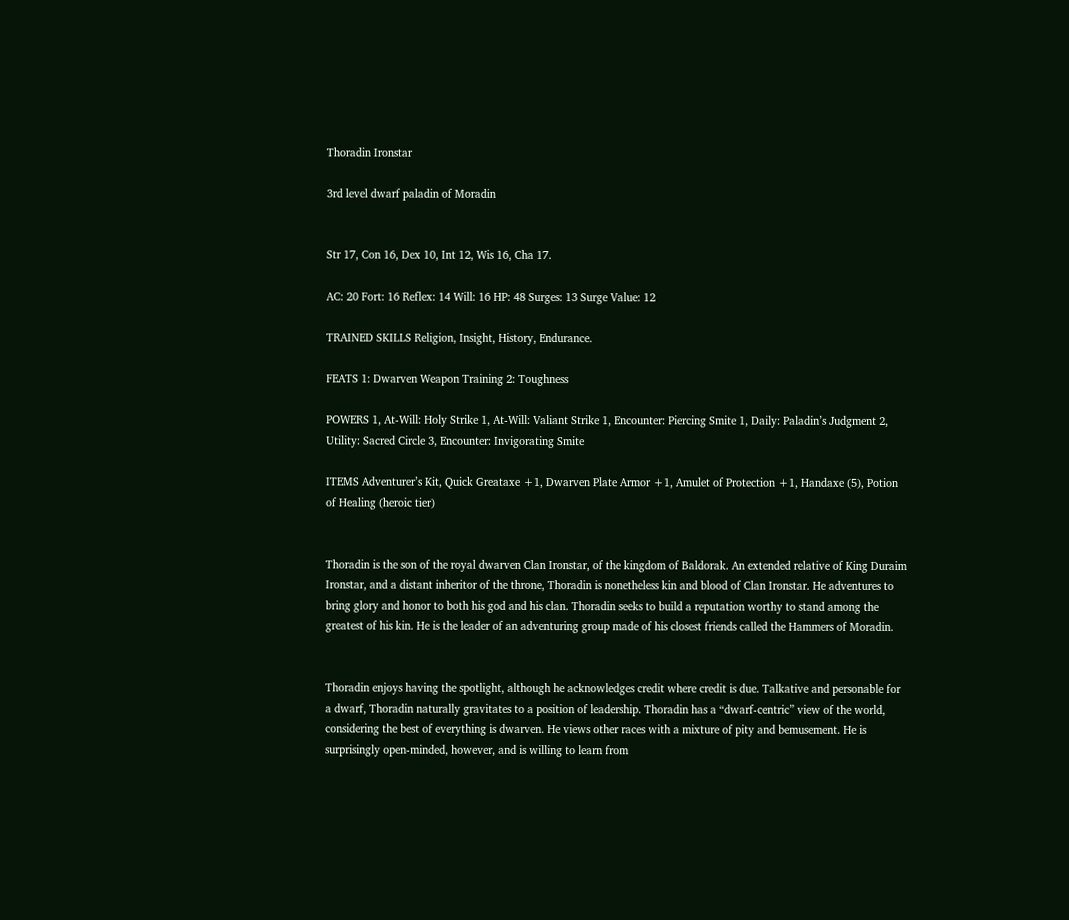Thoradin Ironstar

3rd level dwarf paladin of Moradin


Str 17, Con 16, Dex 10, Int 12, Wis 16, Cha 17.

AC: 20 Fort: 16 Reflex: 14 Will: 16 HP: 48 Surges: 13 Surge Value: 12

TRAINED SKILLS Religion, Insight, History, Endurance.

FEATS 1: Dwarven Weapon Training 2: Toughness

POWERS 1, At-Will: Holy Strike 1, At-Will: Valiant Strike 1, Encounter: Piercing Smite 1, Daily: Paladin’s Judgment 2, Utility: Sacred Circle 3, Encounter: Invigorating Smite

ITEMS Adventurer’s Kit, Quick Greataxe +1, Dwarven Plate Armor +1, Amulet of Protection +1, Handaxe (5), Potion of Healing (heroic tier)


Thoradin is the son of the royal dwarven Clan Ironstar, of the kingdom of Baldorak. An extended relative of King Duraim Ironstar, and a distant inheritor of the throne, Thoradin is nonetheless kin and blood of Clan Ironstar. He adventures to bring glory and honor to both his god and his clan. Thoradin seeks to build a reputation worthy to stand among the greatest of his kin. He is the leader of an adventuring group made of his closest friends called the Hammers of Moradin.


Thoradin enjoys having the spotlight, although he acknowledges credit where credit is due. Talkative and personable for a dwarf, Thoradin naturally gravitates to a position of leadership. Thoradin has a “dwarf-centric” view of the world, considering the best of everything is dwarven. He views other races with a mixture of pity and bemusement. He is surprisingly open-minded, however, and is willing to learn from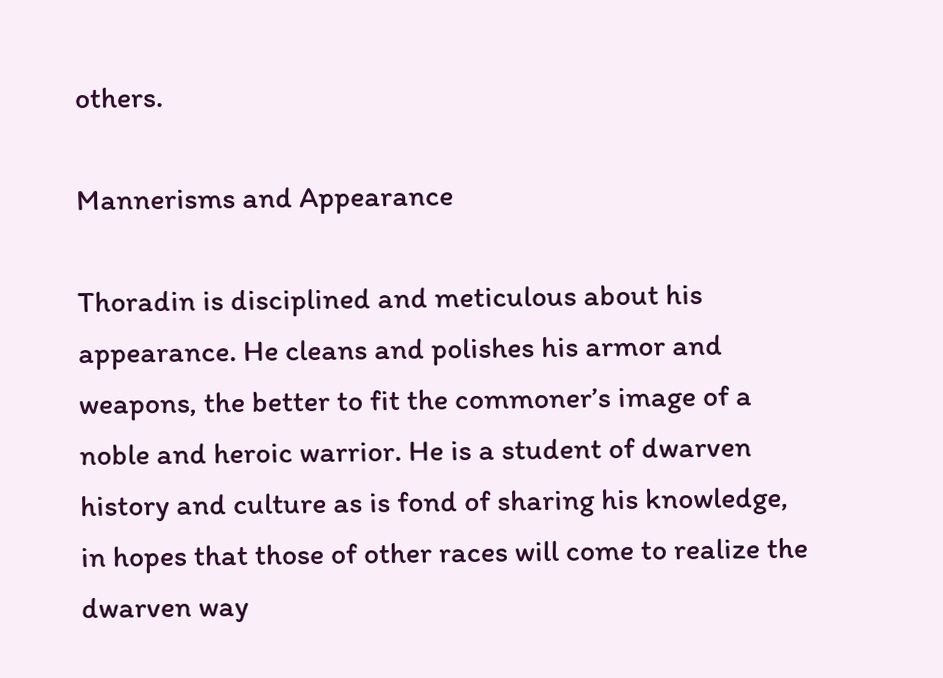others.

Mannerisms and Appearance

Thoradin is disciplined and meticulous about his appearance. He cleans and polishes his armor and weapons, the better to fit the commoner’s image of a noble and heroic warrior. He is a student of dwarven history and culture as is fond of sharing his knowledge, in hopes that those of other races will come to realize the dwarven way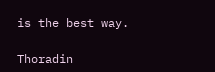is the best way.

Thoradin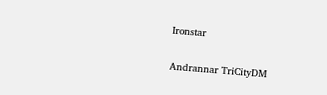Ironstar

Andrannar TriCityDM